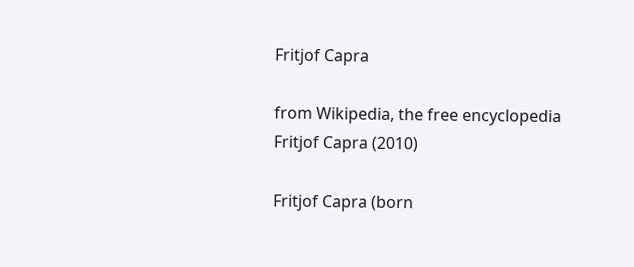Fritjof Capra

from Wikipedia, the free encyclopedia
Fritjof Capra (2010)

Fritjof Capra (born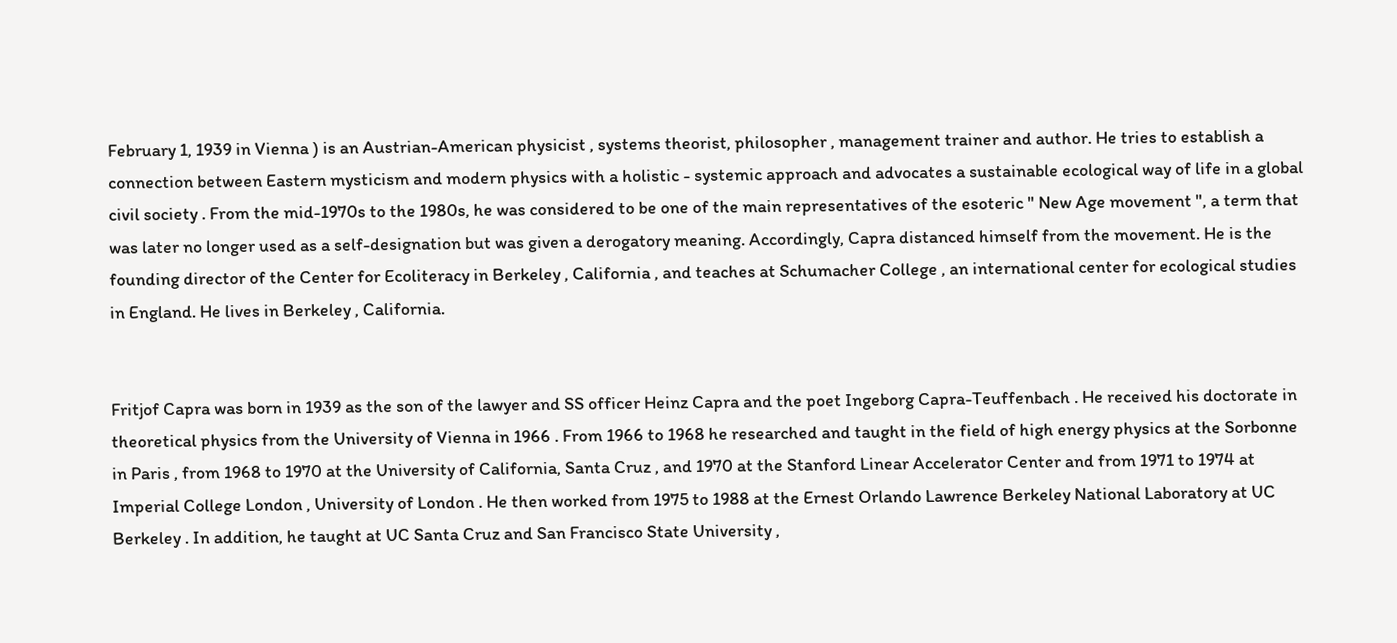February 1, 1939 in Vienna ) is an Austrian-American physicist , systems theorist, philosopher , management trainer and author. He tries to establish a connection between Eastern mysticism and modern physics with a holistic - systemic approach and advocates a sustainable ecological way of life in a global civil society . From the mid-1970s to the 1980s, he was considered to be one of the main representatives of the esoteric " New Age movement ", a term that was later no longer used as a self-designation but was given a derogatory meaning. Accordingly, Capra distanced himself from the movement. He is the founding director of the Center for Ecoliteracy in Berkeley , California , and teaches at Schumacher College , an international center for ecological studies in England. He lives in Berkeley , California.


Fritjof Capra was born in 1939 as the son of the lawyer and SS officer Heinz Capra and the poet Ingeborg Capra-Teuffenbach . He received his doctorate in theoretical physics from the University of Vienna in 1966 . From 1966 to 1968 he researched and taught in the field of high energy physics at the Sorbonne in Paris , from 1968 to 1970 at the University of California, Santa Cruz , and 1970 at the Stanford Linear Accelerator Center and from 1971 to 1974 at Imperial College London , University of London . He then worked from 1975 to 1988 at the Ernest Orlando Lawrence Berkeley National Laboratory at UC Berkeley . In addition, he taught at UC Santa Cruz and San Francisco State University ,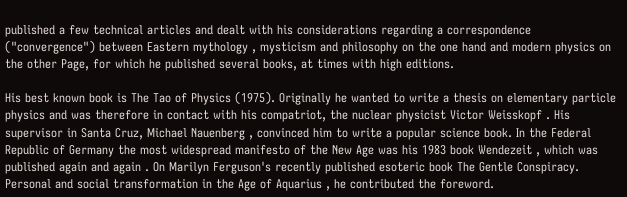published a few technical articles and dealt with his considerations regarding a correspondence ("convergence") between Eastern mythology , mysticism and philosophy on the one hand and modern physics on the other Page, for which he published several books, at times with high editions.

His best known book is The Tao of Physics (1975). Originally he wanted to write a thesis on elementary particle physics and was therefore in contact with his compatriot, the nuclear physicist Victor Weisskopf . His supervisor in Santa Cruz, Michael Nauenberg , convinced him to write a popular science book. In the Federal Republic of Germany the most widespread manifesto of the New Age was his 1983 book Wendezeit , which was published again and again . On Marilyn Ferguson's recently published esoteric book The Gentle Conspiracy. Personal and social transformation in the Age of Aquarius , he contributed the foreword.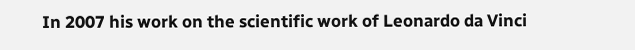In 2007 his work on the scientific work of Leonardo da Vinci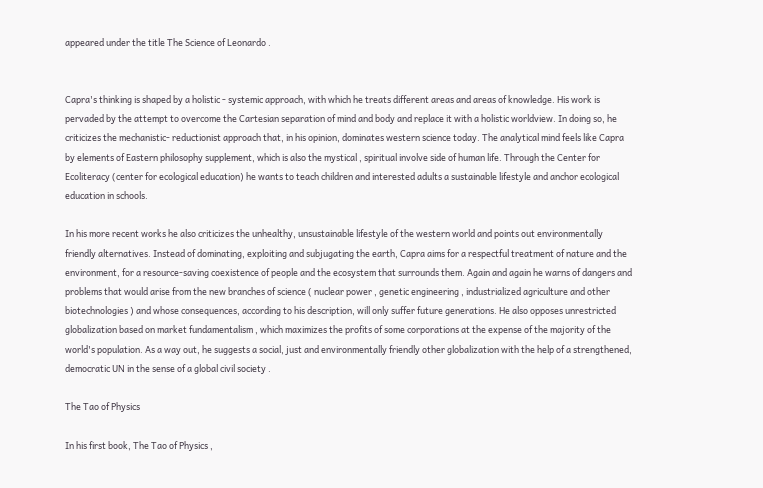appeared under the title The Science of Leonardo .


Capra's thinking is shaped by a holistic - systemic approach, with which he treats different areas and areas of knowledge. His work is pervaded by the attempt to overcome the Cartesian separation of mind and body and replace it with a holistic worldview. In doing so, he criticizes the mechanistic- reductionist approach that, in his opinion, dominates western science today. The analytical mind feels like Capra by elements of Eastern philosophy supplement, which is also the mystical , spiritual involve side of human life. Through the Center for Ecoliteracy (center for ecological education) he wants to teach children and interested adults a sustainable lifestyle and anchor ecological education in schools.

In his more recent works he also criticizes the unhealthy, unsustainable lifestyle of the western world and points out environmentally friendly alternatives. Instead of dominating, exploiting and subjugating the earth, Capra aims for a respectful treatment of nature and the environment, for a resource-saving coexistence of people and the ecosystem that surrounds them. Again and again he warns of dangers and problems that would arise from the new branches of science ( nuclear power , genetic engineering , industrialized agriculture and other biotechnologies ) and whose consequences, according to his description, will only suffer future generations. He also opposes unrestricted globalization based on market fundamentalism , which maximizes the profits of some corporations at the expense of the majority of the world's population. As a way out, he suggests a social, just and environmentally friendly other globalization with the help of a strengthened, democratic UN in the sense of a global civil society .

The Tao of Physics

In his first book, The Tao of Physics ,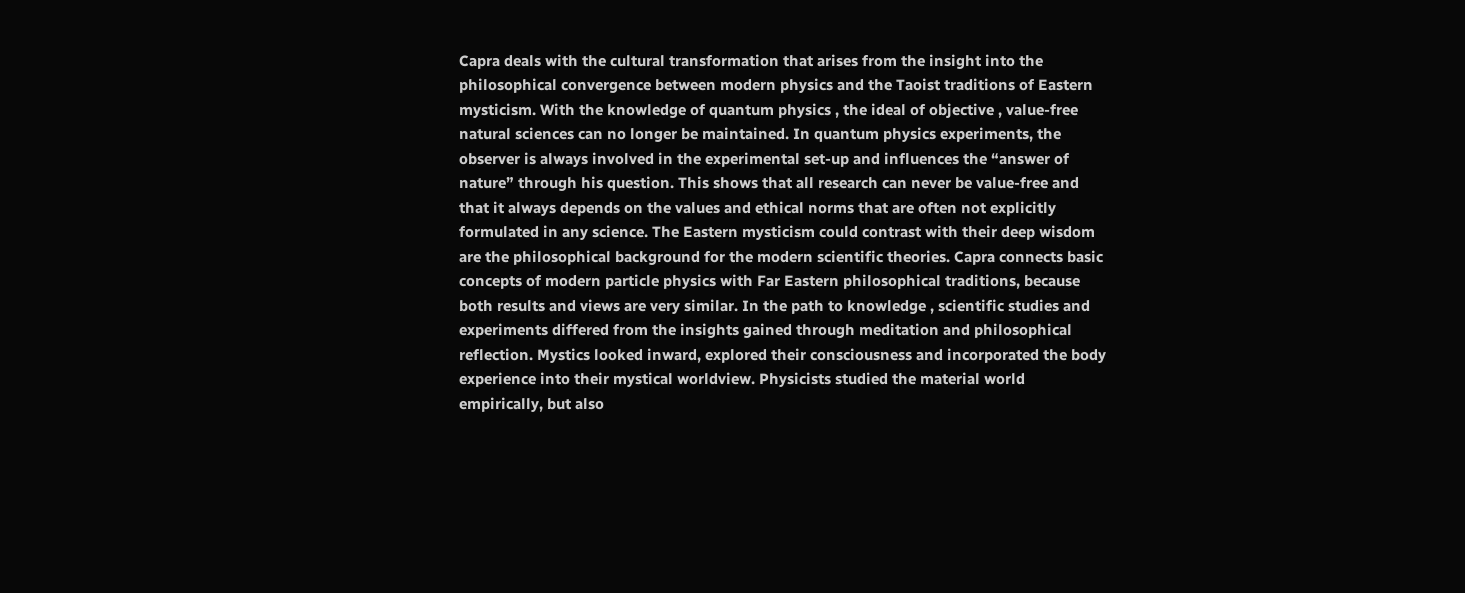Capra deals with the cultural transformation that arises from the insight into the philosophical convergence between modern physics and the Taoist traditions of Eastern mysticism. With the knowledge of quantum physics , the ideal of objective , value-free natural sciences can no longer be maintained. In quantum physics experiments, the observer is always involved in the experimental set-up and influences the “answer of nature” through his question. This shows that all research can never be value-free and that it always depends on the values and ethical norms that are often not explicitly formulated in any science. The Eastern mysticism could contrast with their deep wisdom are the philosophical background for the modern scientific theories. Capra connects basic concepts of modern particle physics with Far Eastern philosophical traditions, because both results and views are very similar. In the path to knowledge , scientific studies and experiments differed from the insights gained through meditation and philosophical reflection. Mystics looked inward, explored their consciousness and incorporated the body experience into their mystical worldview. Physicists studied the material world empirically, but also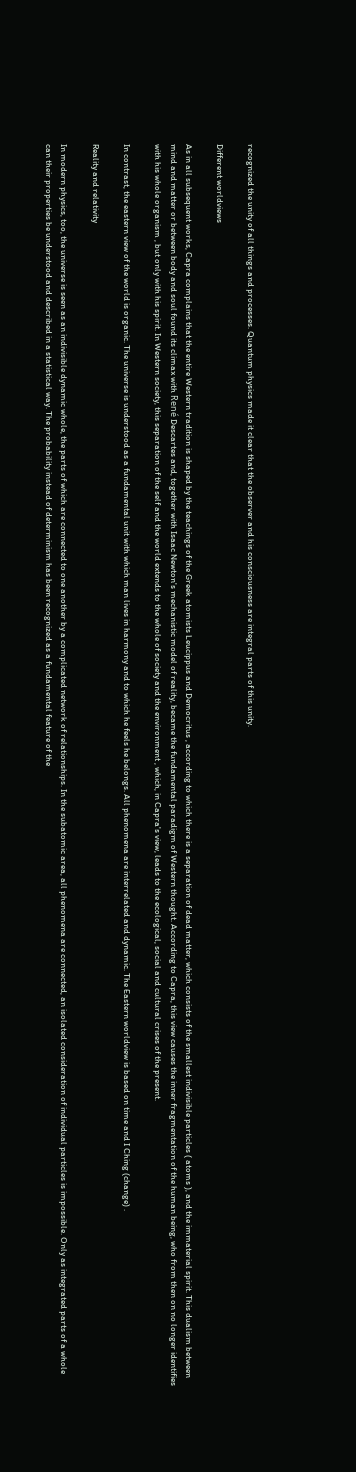recognized the unity of all things and processes. Quantum physics made it clear that the observer and his consciousness are integral parts of this unity.

Different worldviews

As in all subsequent works, Capra complains that the entire Western tradition is shaped by the teachings of the Greek atomists Leucippus and Democritus , according to which there is a separation of dead matter, which consists of the smallest indivisible particles ( atoms ), and the immaterial spirit. This dualism between mind and matter or between body and soul found its climax with René Descartes and, together with Isaac Newton's mechanistic model of reality, became the fundamental paradigm of Western thought. According to Capra, this view causes the inner fragmentation of the human being, who from then on no longer identifies with his whole organism , but only with his spirit. In Western society, this separation of the self and the world extends to the whole of society and the environment , which, in Capra's view, leads to the ecological, social and cultural crises of the present.

In contrast, the eastern view of the world is organic. The universe is understood as a fundamental unit with which man lives in harmony and to which he feels he belongs. All phenomena are interrelated and dynamic. The Eastern worldview is based on time and I Ching (change) .

Reality and relativity

In modern physics, too, the universe is seen as an indivisible dynamic whole, the parts of which are connected to one another by a complicated network of relationships. In the subatomic area, all phenomena are connected, an isolated consideration of individual particles is impossible. Only as integrated parts of a whole can their properties be understood and described in a statistical way. The probability instead of determinism has been recognized as a fundamental feature of the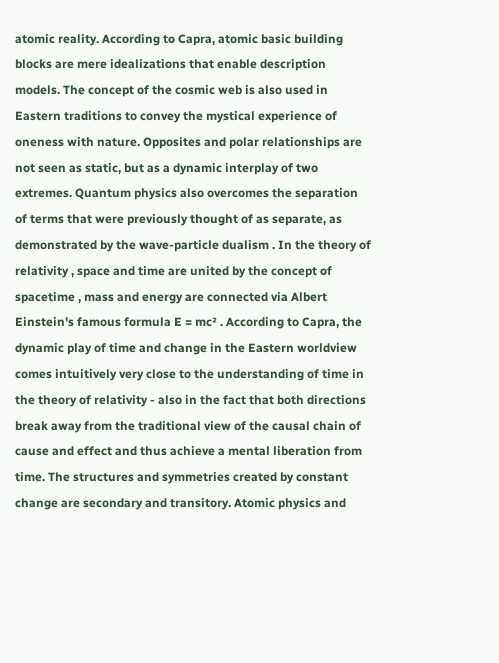atomic reality. According to Capra, atomic basic building blocks are mere idealizations that enable description models. The concept of the cosmic web is also used in Eastern traditions to convey the mystical experience of oneness with nature. Opposites and polar relationships are not seen as static, but as a dynamic interplay of two extremes. Quantum physics also overcomes the separation of terms that were previously thought of as separate, as demonstrated by the wave-particle dualism . In the theory of relativity , space and time are united by the concept of spacetime , mass and energy are connected via Albert Einstein's famous formula E = mc² . According to Capra, the dynamic play of time and change in the Eastern worldview comes intuitively very close to the understanding of time in the theory of relativity - also in the fact that both directions break away from the traditional view of the causal chain of cause and effect and thus achieve a mental liberation from time. The structures and symmetries created by constant change are secondary and transitory. Atomic physics and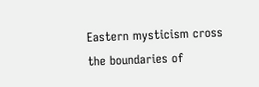Eastern mysticism cross the boundaries of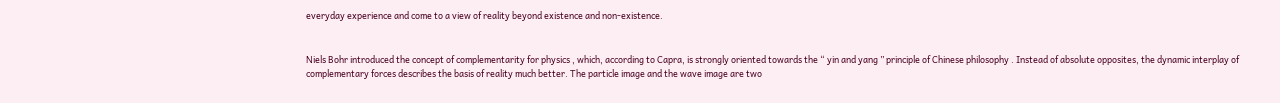everyday experience and come to a view of reality beyond existence and non-existence.


Niels Bohr introduced the concept of complementarity for physics , which, according to Capra, is strongly oriented towards the “ yin and yang ” principle of Chinese philosophy . Instead of absolute opposites, the dynamic interplay of complementary forces describes the basis of reality much better. The particle image and the wave image are two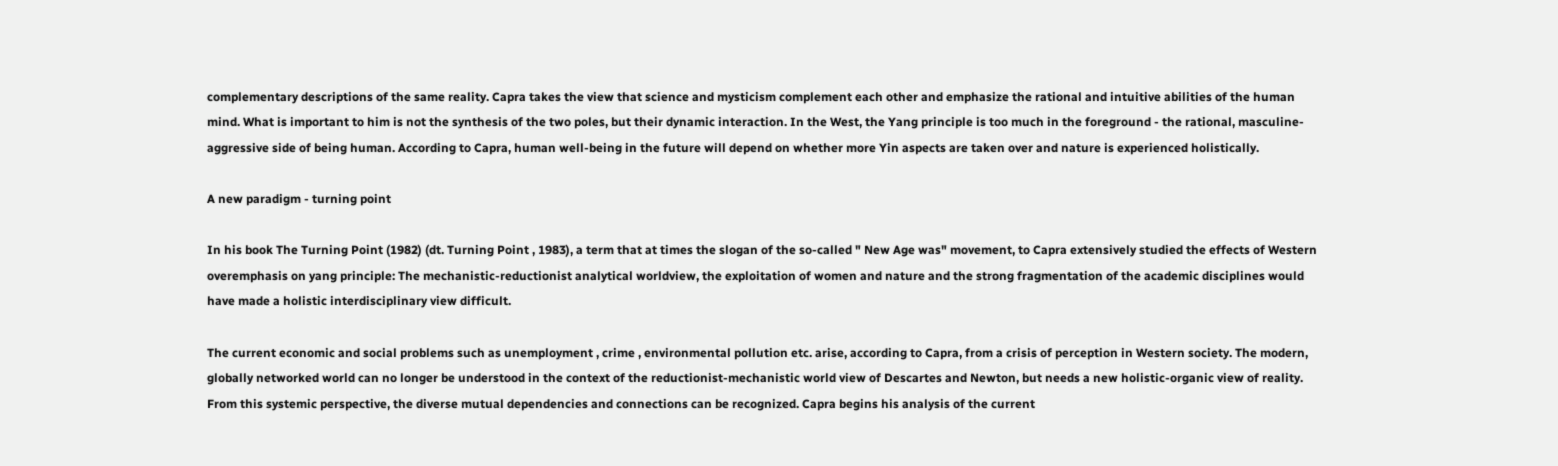complementary descriptions of the same reality. Capra takes the view that science and mysticism complement each other and emphasize the rational and intuitive abilities of the human mind. What is important to him is not the synthesis of the two poles, but their dynamic interaction. In the West, the Yang principle is too much in the foreground - the rational, masculine-aggressive side of being human. According to Capra, human well-being in the future will depend on whether more Yin aspects are taken over and nature is experienced holistically.

A new paradigm - turning point

In his book The Turning Point (1982) (dt. Turning Point , 1983), a term that at times the slogan of the so-called " New Age was" movement, to Capra extensively studied the effects of Western overemphasis on yang principle: The mechanistic-reductionist analytical worldview, the exploitation of women and nature and the strong fragmentation of the academic disciplines would have made a holistic interdisciplinary view difficult.

The current economic and social problems such as unemployment , crime , environmental pollution etc. arise, according to Capra, from a crisis of perception in Western society. The modern, globally networked world can no longer be understood in the context of the reductionist-mechanistic world view of Descartes and Newton, but needs a new holistic-organic view of reality. From this systemic perspective, the diverse mutual dependencies and connections can be recognized. Capra begins his analysis of the current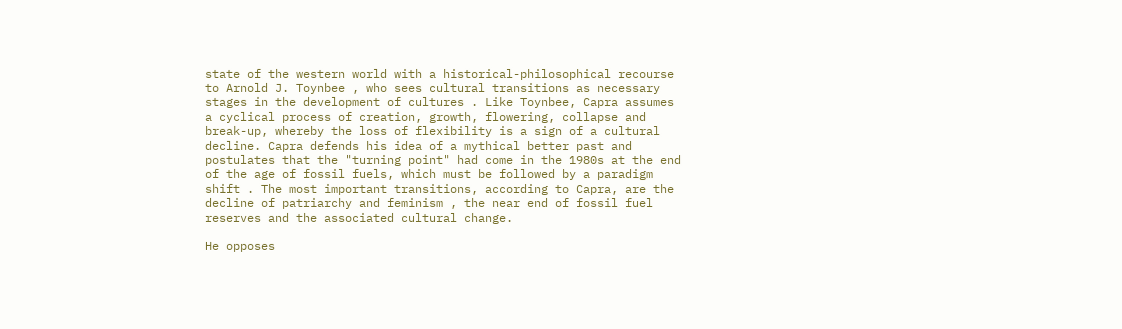state of the western world with a historical-philosophical recourse to Arnold J. Toynbee , who sees cultural transitions as necessary stages in the development of cultures . Like Toynbee, Capra assumes a cyclical process of creation, growth, flowering, collapse and break-up, whereby the loss of flexibility is a sign of a cultural decline. Capra defends his idea of a mythical better past and postulates that the "turning point" had come in the 1980s at the end of the age of fossil fuels, which must be followed by a paradigm shift . The most important transitions, according to Capra, are the decline of patriarchy and feminism , the near end of fossil fuel reserves and the associated cultural change.

He opposes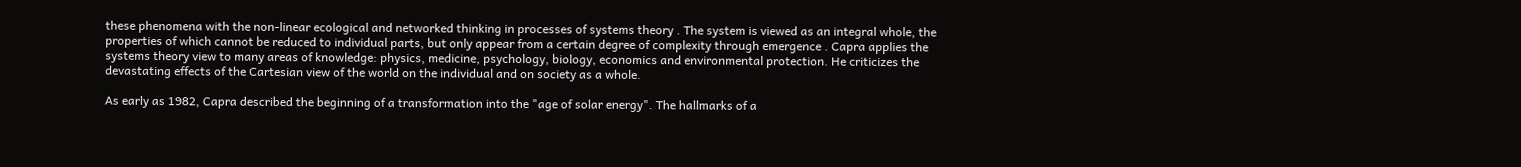these phenomena with the non-linear ecological and networked thinking in processes of systems theory . The system is viewed as an integral whole, the properties of which cannot be reduced to individual parts, but only appear from a certain degree of complexity through emergence . Capra applies the systems theory view to many areas of knowledge: physics, medicine, psychology, biology, economics and environmental protection. He criticizes the devastating effects of the Cartesian view of the world on the individual and on society as a whole.

As early as 1982, Capra described the beginning of a transformation into the "age of solar energy". The hallmarks of a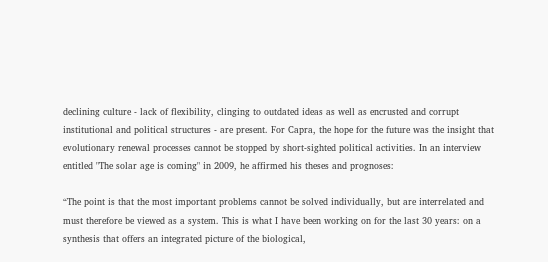declining culture - lack of flexibility, clinging to outdated ideas as well as encrusted and corrupt institutional and political structures - are present. For Capra, the hope for the future was the insight that evolutionary renewal processes cannot be stopped by short-sighted political activities. In an interview entitled "The solar age is coming" in 2009, he affirmed his theses and prognoses:

“The point is that the most important problems cannot be solved individually, but are interrelated and must therefore be viewed as a system. This is what I have been working on for the last 30 years: on a synthesis that offers an integrated picture of the biological,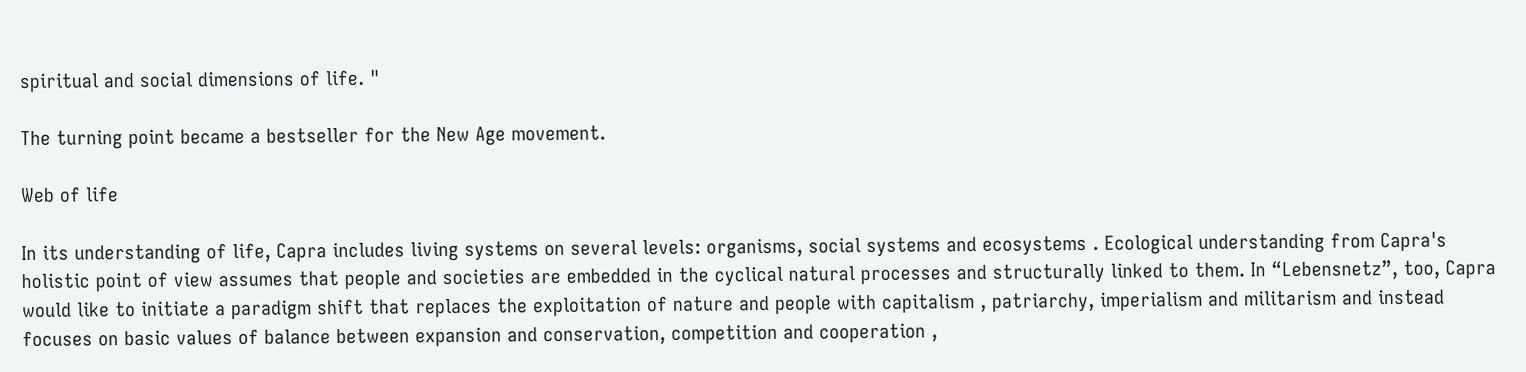spiritual and social dimensions of life. "

The turning point became a bestseller for the New Age movement.

Web of life

In its understanding of life, Capra includes living systems on several levels: organisms, social systems and ecosystems . Ecological understanding from Capra's holistic point of view assumes that people and societies are embedded in the cyclical natural processes and structurally linked to them. In “Lebensnetz”, too, Capra would like to initiate a paradigm shift that replaces the exploitation of nature and people with capitalism , patriarchy, imperialism and militarism and instead focuses on basic values of balance between expansion and conservation, competition and cooperation ,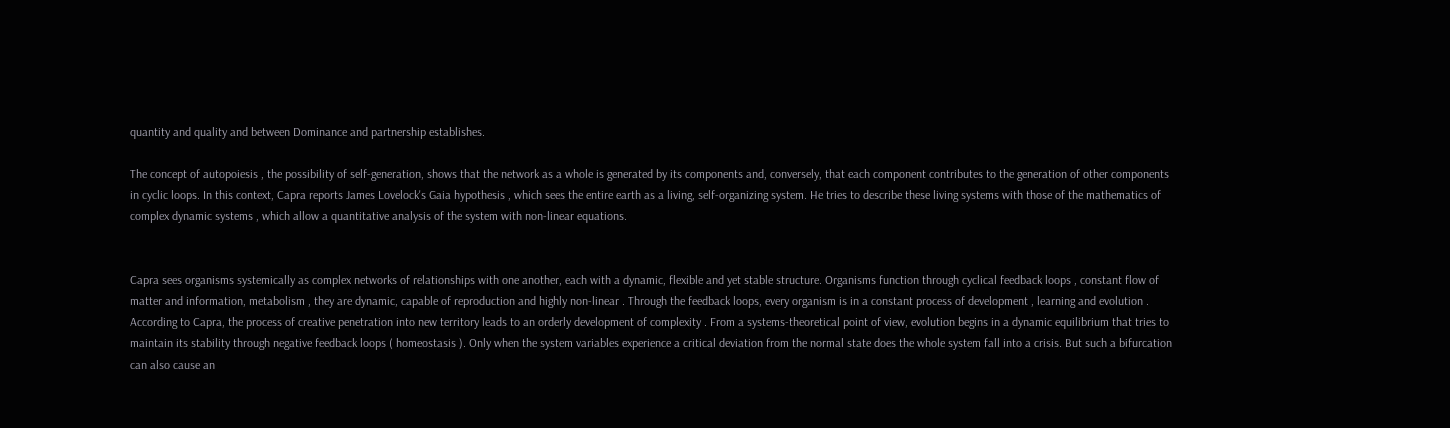quantity and quality and between Dominance and partnership establishes.

The concept of autopoiesis , the possibility of self-generation, shows that the network as a whole is generated by its components and, conversely, that each component contributes to the generation of other components in cyclic loops. In this context, Capra reports James Lovelock's Gaia hypothesis , which sees the entire earth as a living, self-organizing system. He tries to describe these living systems with those of the mathematics of complex dynamic systems , which allow a quantitative analysis of the system with non-linear equations.


Capra sees organisms systemically as complex networks of relationships with one another, each with a dynamic, flexible and yet stable structure. Organisms function through cyclical feedback loops , constant flow of matter and information, metabolism , they are dynamic, capable of reproduction and highly non-linear . Through the feedback loops, every organism is in a constant process of development , learning and evolution . According to Capra, the process of creative penetration into new territory leads to an orderly development of complexity . From a systems-theoretical point of view, evolution begins in a dynamic equilibrium that tries to maintain its stability through negative feedback loops ( homeostasis ). Only when the system variables experience a critical deviation from the normal state does the whole system fall into a crisis. But such a bifurcation can also cause an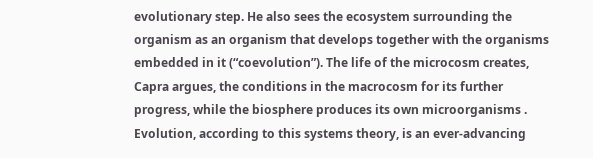evolutionary step. He also sees the ecosystem surrounding the organism as an organism that develops together with the organisms embedded in it (“coevolution”). The life of the microcosm creates, Capra argues, the conditions in the macrocosm for its further progress, while the biosphere produces its own microorganisms . Evolution, according to this systems theory, is an ever-advancing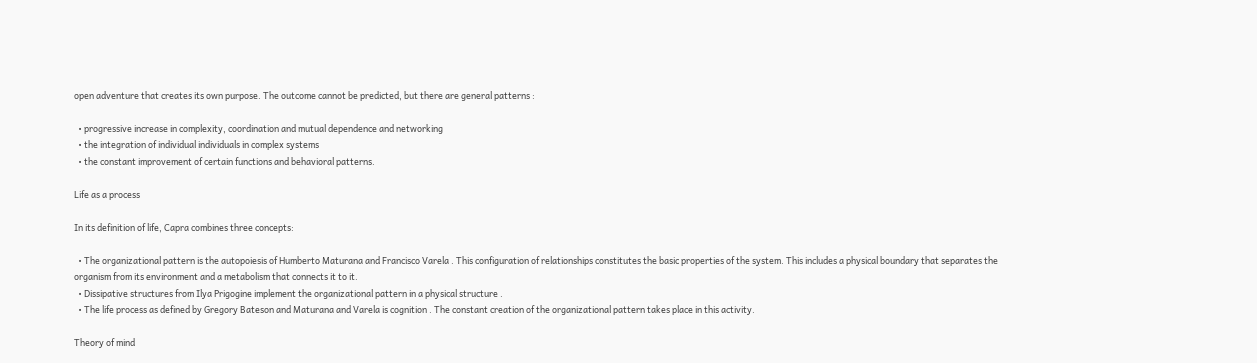open adventure that creates its own purpose. The outcome cannot be predicted, but there are general patterns :

  • progressive increase in complexity, coordination and mutual dependence and networking
  • the integration of individual individuals in complex systems
  • the constant improvement of certain functions and behavioral patterns.

Life as a process

In its definition of life, Capra combines three concepts:

  • The organizational pattern is the autopoiesis of Humberto Maturana and Francisco Varela . This configuration of relationships constitutes the basic properties of the system. This includes a physical boundary that separates the organism from its environment and a metabolism that connects it to it.
  • Dissipative structures from Ilya Prigogine implement the organizational pattern in a physical structure .
  • The life process as defined by Gregory Bateson and Maturana and Varela is cognition . The constant creation of the organizational pattern takes place in this activity.

Theory of mind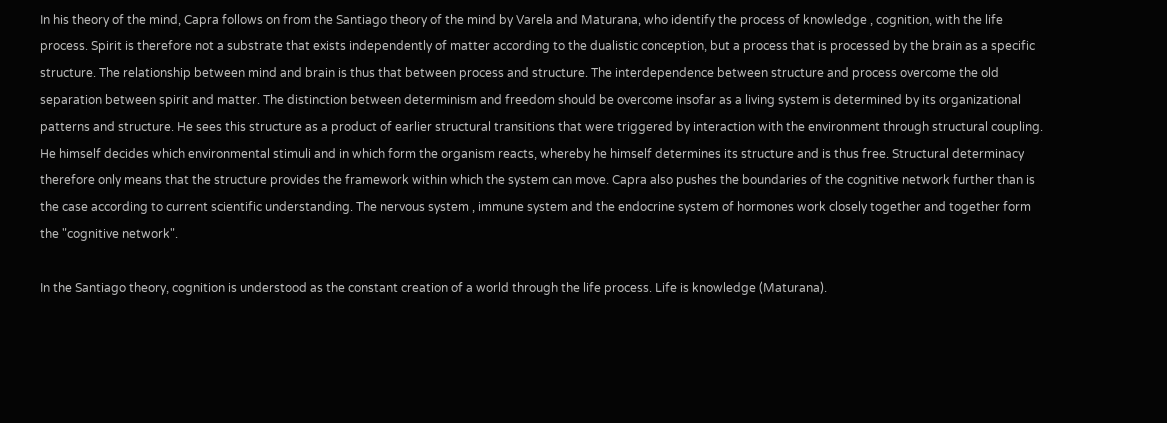In his theory of the mind, Capra follows on from the Santiago theory of the mind by Varela and Maturana, who identify the process of knowledge , cognition, with the life process. Spirit is therefore not a substrate that exists independently of matter according to the dualistic conception, but a process that is processed by the brain as a specific structure. The relationship between mind and brain is thus that between process and structure. The interdependence between structure and process overcome the old separation between spirit and matter. The distinction between determinism and freedom should be overcome insofar as a living system is determined by its organizational patterns and structure. He sees this structure as a product of earlier structural transitions that were triggered by interaction with the environment through structural coupling. He himself decides which environmental stimuli and in which form the organism reacts, whereby he himself determines its structure and is thus free. Structural determinacy therefore only means that the structure provides the framework within which the system can move. Capra also pushes the boundaries of the cognitive network further than is the case according to current scientific understanding. The nervous system , immune system and the endocrine system of hormones work closely together and together form the "cognitive network".

In the Santiago theory, cognition is understood as the constant creation of a world through the life process. Life is knowledge (Maturana).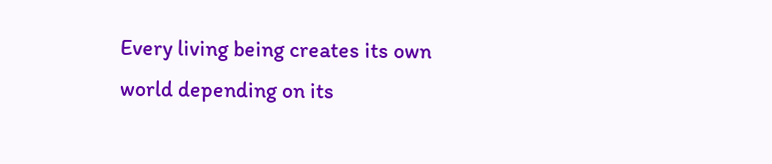Every living being creates its own world depending on its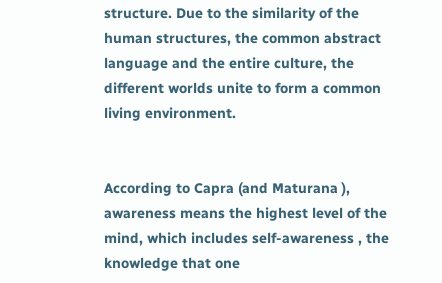structure. Due to the similarity of the human structures, the common abstract language and the entire culture, the different worlds unite to form a common living environment.


According to Capra (and Maturana ), awareness means the highest level of the mind, which includes self-awareness , the knowledge that one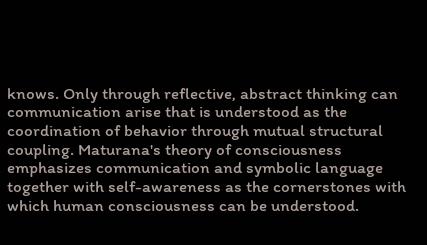knows. Only through reflective, abstract thinking can communication arise that is understood as the coordination of behavior through mutual structural coupling. Maturana's theory of consciousness emphasizes communication and symbolic language together with self-awareness as the cornerstones with which human consciousness can be understood.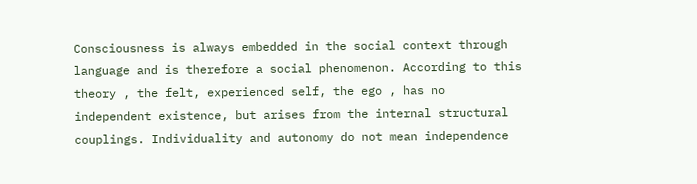Consciousness is always embedded in the social context through language and is therefore a social phenomenon. According to this theory , the felt, experienced self, the ego , has no independent existence, but arises from the internal structural couplings. Individuality and autonomy do not mean independence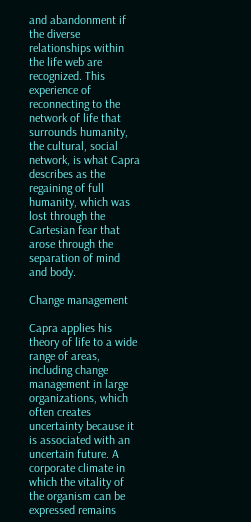and abandonment if the diverse relationships within the life web are recognized. This experience of reconnecting to the network of life that surrounds humanity, the cultural, social network, is what Capra describes as the regaining of full humanity, which was lost through the Cartesian fear that arose through the separation of mind and body.

Change management

Capra applies his theory of life to a wide range of areas, including change management in large organizations, which often creates uncertainty because it is associated with an uncertain future. A corporate climate in which the vitality of the organism can be expressed remains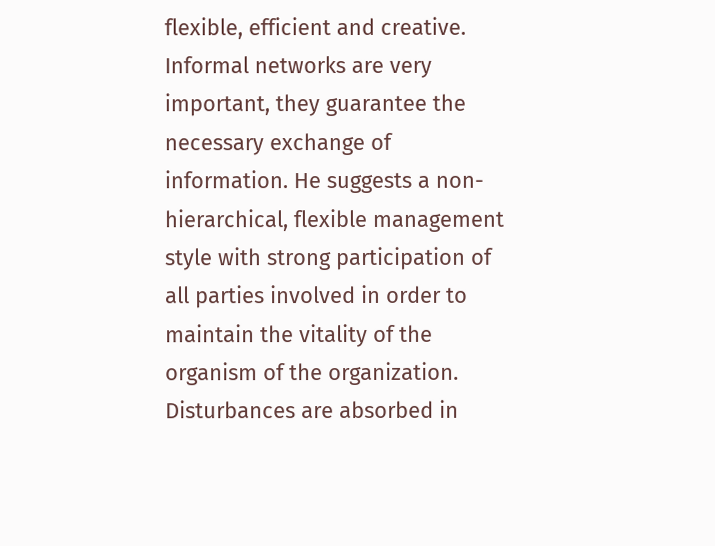flexible, efficient and creative. Informal networks are very important, they guarantee the necessary exchange of information. He suggests a non-hierarchical, flexible management style with strong participation of all parties involved in order to maintain the vitality of the organism of the organization. Disturbances are absorbed in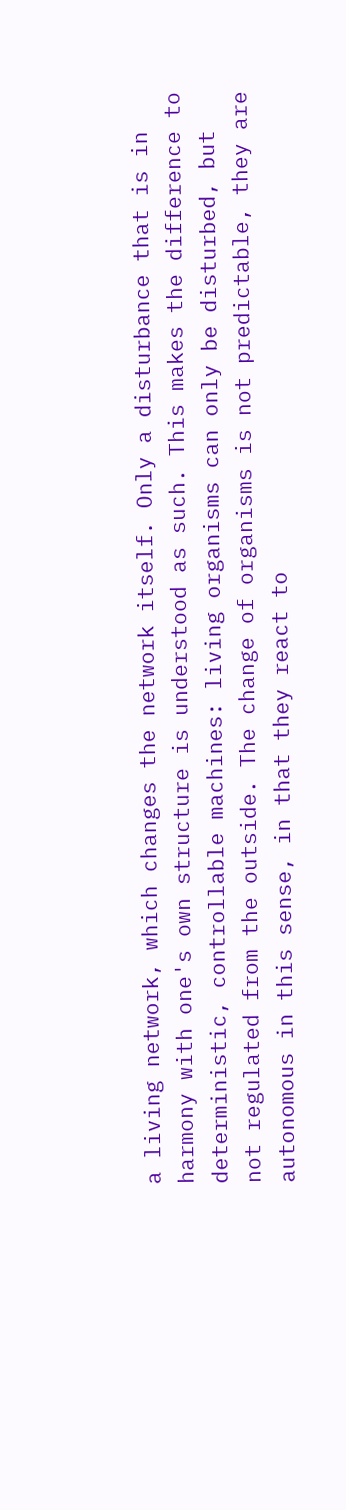a living network, which changes the network itself. Only a disturbance that is in harmony with one's own structure is understood as such. This makes the difference to deterministic, controllable machines: living organisms can only be disturbed, but not regulated from the outside. The change of organisms is not predictable, they are autonomous in this sense, in that they react to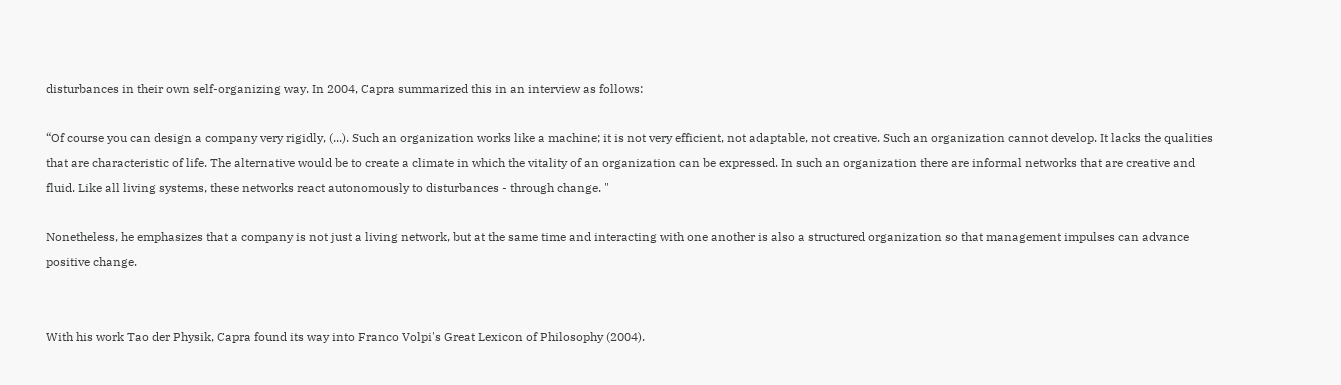disturbances in their own self-organizing way. In 2004, Capra summarized this in an interview as follows:

“Of course you can design a company very rigidly, (...). Such an organization works like a machine; it is not very efficient, not adaptable, not creative. Such an organization cannot develop. It lacks the qualities that are characteristic of life. The alternative would be to create a climate in which the vitality of an organization can be expressed. In such an organization there are informal networks that are creative and fluid. Like all living systems, these networks react autonomously to disturbances - through change. "

Nonetheless, he emphasizes that a company is not just a living network, but at the same time and interacting with one another is also a structured organization so that management impulses can advance positive change.


With his work Tao der Physik, Capra found its way into Franco Volpi's Great Lexicon of Philosophy (2004).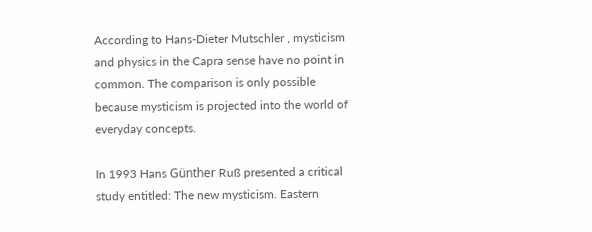According to Hans-Dieter Mutschler , mysticism and physics in the Capra sense have no point in common. The comparison is only possible because mysticism is projected into the world of everyday concepts.

In 1993 Hans Günther Ruß presented a critical study entitled: The new mysticism. Eastern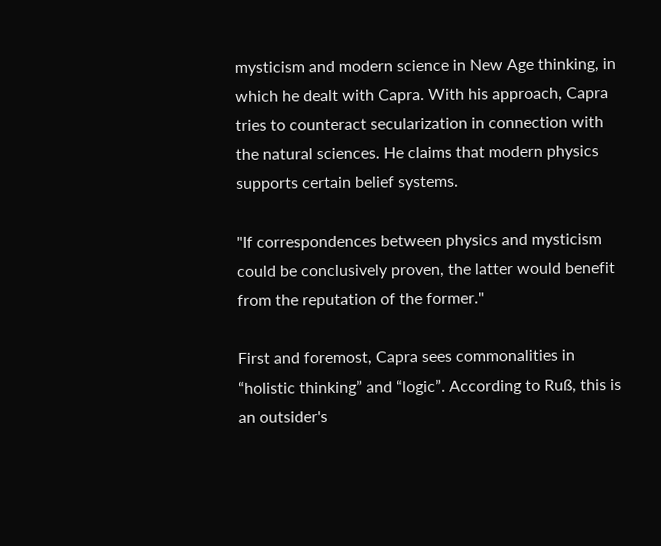mysticism and modern science in New Age thinking, in which he dealt with Capra. With his approach, Capra tries to counteract secularization in connection with the natural sciences. He claims that modern physics supports certain belief systems.

"If correspondences between physics and mysticism could be conclusively proven, the latter would benefit from the reputation of the former."

First and foremost, Capra sees commonalities in “holistic thinking” and “logic”. According to Ruß, this is an outsider's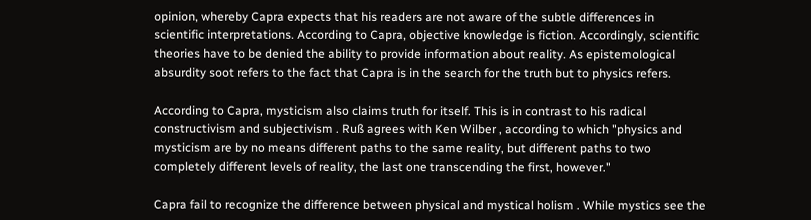opinion, whereby Capra expects that his readers are not aware of the subtle differences in scientific interpretations. According to Capra, objective knowledge is fiction. Accordingly, scientific theories have to be denied the ability to provide information about reality. As epistemological absurdity soot refers to the fact that Capra is in the search for the truth but to physics refers.

According to Capra, mysticism also claims truth for itself. This is in contrast to his radical constructivism and subjectivism . Ruß agrees with Ken Wilber , according to which "physics and mysticism are by no means different paths to the same reality, but different paths to two completely different levels of reality, the last one transcending the first, however."

Capra fail to recognize the difference between physical and mystical holism . While mystics see the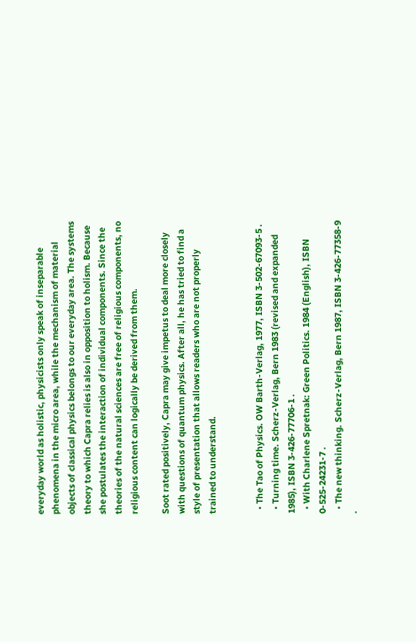everyday world as holistic, physicists only speak of inseparable phenomena in the micro area, while the mechanism of material objects of classical physics belongs to our everyday area. The systems theory to which Capra relies is also in opposition to holism. Because she postulates the interaction of individual components. Since the theories of the natural sciences are free of religious components, no religious content can logically be derived from them.

Soot rated positively, Capra may give impetus to deal more closely with questions of quantum physics. After all, he has tried to find a style of presentation that allows readers who are not properly trained to understand.


  • The Tao of Physics. OW Barth-Verlag, 1977, ISBN 3-502-67093-5 .
  • Turning time. Scherz-Verlag, Bern 1983 (revised and expanded 1985), ISBN 3-426-77706-1 .
  • With Charlene Spretnak: Green Politics. 1984 (English), ISBN 0-525-24231-7 .
  • The new thinking. Scherz-Verlag, Bern 1987, ISBN 3-426-77358-9 .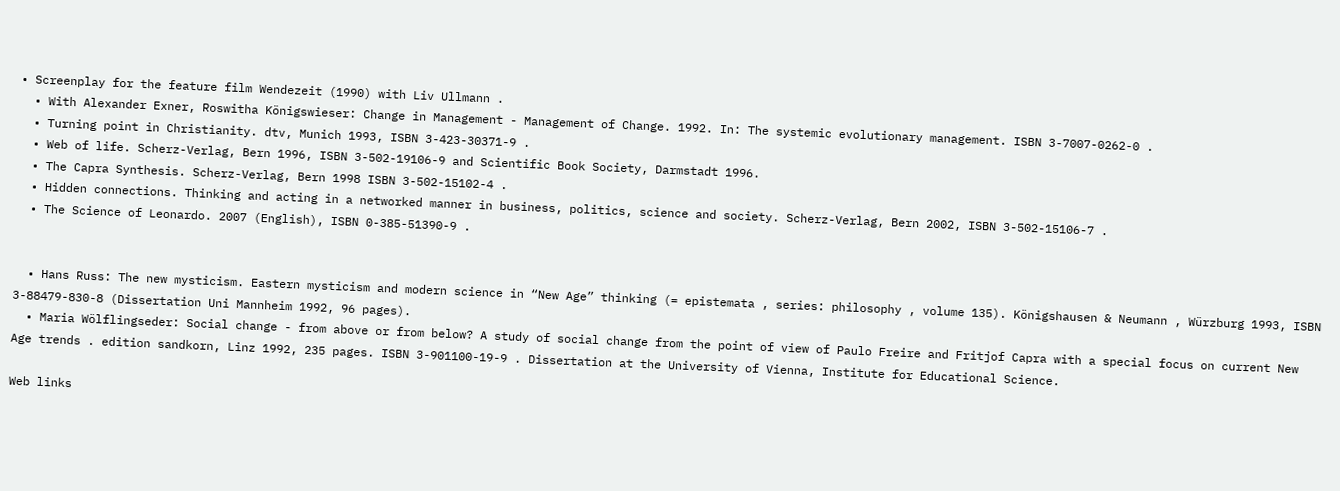• Screenplay for the feature film Wendezeit (1990) with Liv Ullmann .
  • With Alexander Exner, Roswitha Königswieser: Change in Management - Management of Change. 1992. In: The systemic evolutionary management. ISBN 3-7007-0262-0 .
  • Turning point in Christianity. dtv, Munich 1993, ISBN 3-423-30371-9 .
  • Web of life. Scherz-Verlag, Bern 1996, ISBN 3-502-19106-9 and Scientific Book Society, Darmstadt 1996.
  • The Capra Synthesis. Scherz-Verlag, Bern 1998 ISBN 3-502-15102-4 .
  • Hidden connections. Thinking and acting in a networked manner in business, politics, science and society. Scherz-Verlag, Bern 2002, ISBN 3-502-15106-7 .
  • The Science of Leonardo. 2007 (English), ISBN 0-385-51390-9 .


  • Hans Russ: The new mysticism. Eastern mysticism and modern science in “New Age” thinking (= epistemata , series: philosophy , volume 135). Königshausen & Neumann , Würzburg 1993, ISBN 3-88479-830-8 (Dissertation Uni Mannheim 1992, 96 pages).
  • Maria Wölflingseder: Social change - from above or from below? A study of social change from the point of view of Paulo Freire and Fritjof Capra with a special focus on current New Age trends . edition sandkorn, Linz 1992, 235 pages. ISBN 3-901100-19-9 . Dissertation at the University of Vienna, Institute for Educational Science.

Web links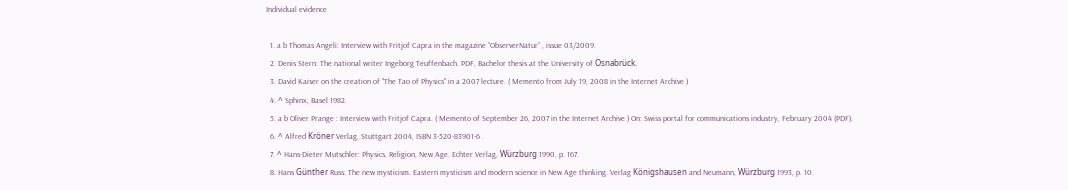Individual evidence

  1. a b Thomas Angeli: Interview with Fritjof Capra in the magazine “ObserverNatur” , issue 03/2009.
  2. Denis Stern: The national writer Ingeborg Teuffenbach. PDF, Bachelor thesis at the University of Osnabrück.
  3. David Kaiser on the creation of "The Tao of Physics" in a 2007 lecture. ( Memento from July 19, 2008 in the Internet Archive )
  4. ^ Sphinx, Basel 1982.
  5. a b Oliver Prange : Interview with Fritjof Capra. ( Memento of September 26, 2007 in the Internet Archive ) On: Swiss portal for communications industry, February 2004 (PDF).
  6. ^ Alfred Kröner Verlag, Stuttgart 2004, ISBN 3-520-83901-6 .
  7. ^ Hans-Dieter Mutschler: Physics, Religion, New Age. Echter Verlag, Würzburg 1990, p. 167.
  8. Hans Günther Russ: The new mysticism. Eastern mysticism and modern science in New Age thinking. Verlag Königshausen and Neumann, Würzburg 1993, p. 10.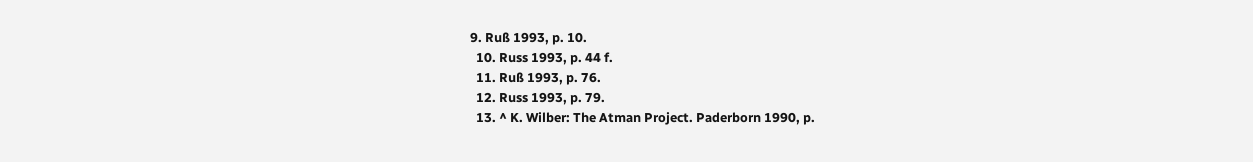9. Ruß 1993, p. 10.
  10. Russ 1993, p. 44 f.
  11. Ruß 1993, p. 76.
  12. Russ 1993, p. 79.
  13. ^ K. Wilber: The Atman Project. Paderborn 1990, p.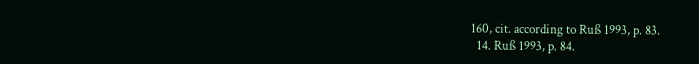160, cit. according to Ruß 1993, p. 83.
  14. Ruß 1993, p. 84.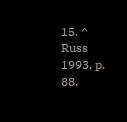15. ^ Russ 1993, p. 88.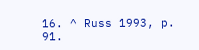16. ^ Russ 1993, p. 91.